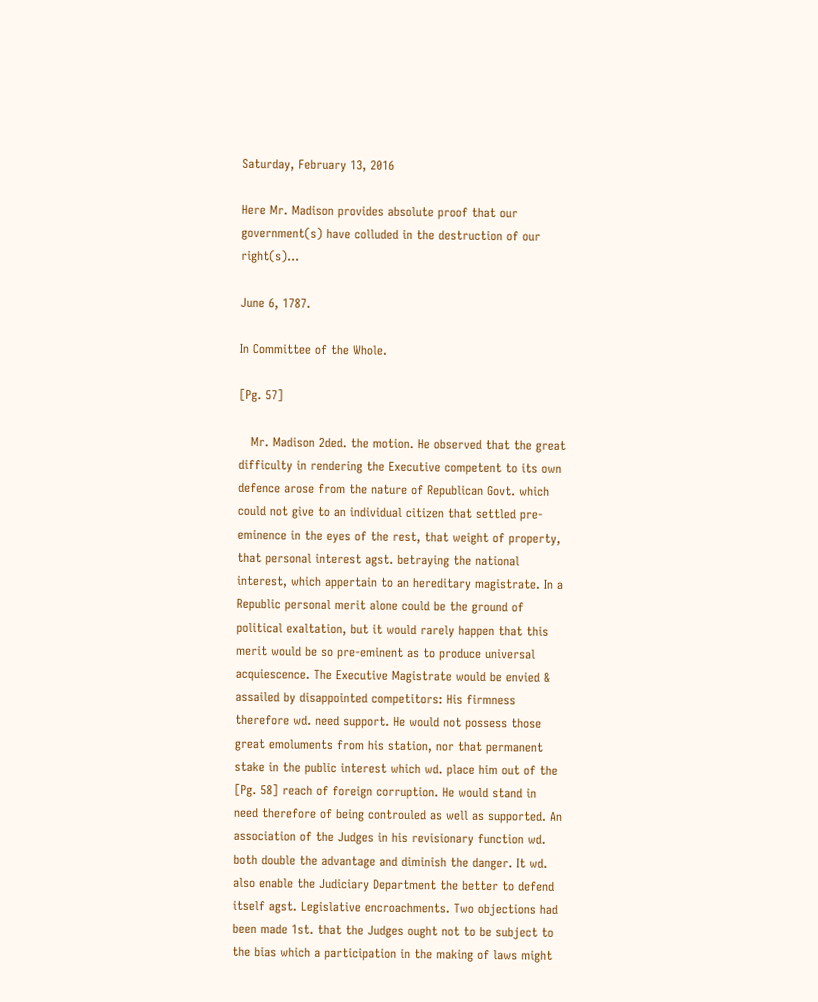Saturday, February 13, 2016

Here Mr. Madison provides absolute proof that our government(s) have colluded in the destruction of our right(s)...

June 6, 1787.

In Committee of the Whole.

[Pg. 57]

   Mr. Madison 2ded. the motion. He observed that the great difficulty in rendering the Executive competent to its own defence arose from the nature of Republican Govt. which could not give to an individual citizen that settled pre-eminence in the eyes of the rest, that weight of property, that personal interest agst. betraying the national interest, which appertain to an hereditary magistrate. In a Republic personal merit alone could be the ground of political exaltation, but it would rarely happen that this merit would be so pre-eminent as to produce universal acquiescence. The Executive Magistrate would be envied & assailed by disappointed competitors: His firmness therefore wd. need support. He would not possess those great emoluments from his station, nor that permanent stake in the public interest which wd. place him out of the [Pg. 58] reach of foreign corruption. He would stand in need therefore of being controuled as well as supported. An association of the Judges in his revisionary function wd. both double the advantage and diminish the danger. It wd. also enable the Judiciary Department the better to defend itself agst. Legislative encroachments. Two objections had been made 1st. that the Judges ought not to be subject to the bias which a participation in the making of laws might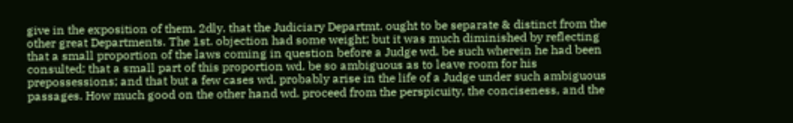give in the exposition of them. 2dly. that the Judiciary Departmt. ought to be separate & distinct from the other great Departments. The 1st. objection had some weight; but it was much diminished by reflecting that a small proportion of the laws coming in question before a Judge wd. be such wherein he had been consulted; that a small part of this proportion wd. be so ambiguous as to leave room for his prepossessions; and that but a few cases wd. probably arise in the life of a Judge under such ambiguous passages. How much good on the other hand wd. proceed from the perspicuity, the conciseness, and the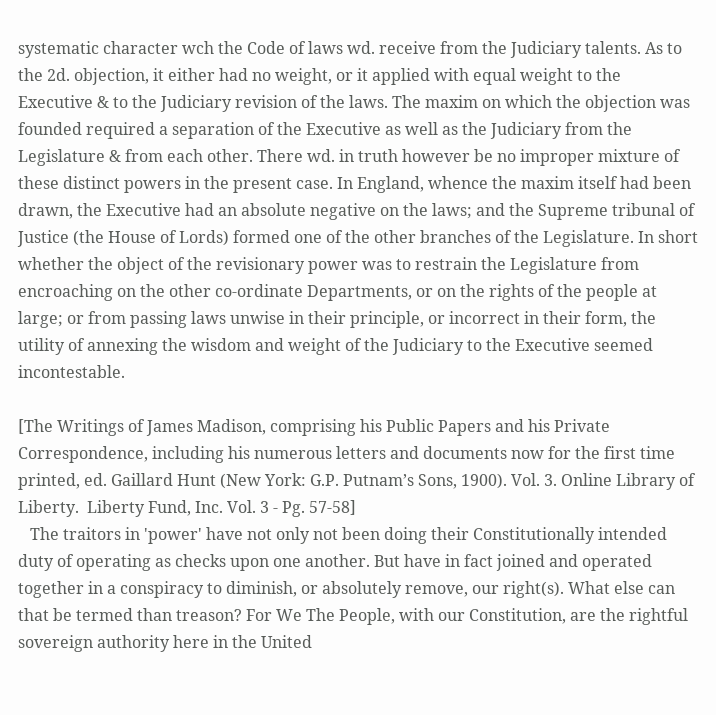systematic character wch the Code of laws wd. receive from the Judiciary talents. As to the 2d. objection, it either had no weight, or it applied with equal weight to the Executive & to the Judiciary revision of the laws. The maxim on which the objection was founded required a separation of the Executive as well as the Judiciary from the Legislature & from each other. There wd. in truth however be no improper mixture of these distinct powers in the present case. In England, whence the maxim itself had been drawn, the Executive had an absolute negative on the laws; and the Supreme tribunal of Justice (the House of Lords) formed one of the other branches of the Legislature. In short whether the object of the revisionary power was to restrain the Legislature from encroaching on the other co-ordinate Departments, or on the rights of the people at large; or from passing laws unwise in their principle, or incorrect in their form, the utility of annexing the wisdom and weight of the Judiciary to the Executive seemed incontestable.

[The Writings of James Madison, comprising his Public Papers and his Private Correspondence, including his numerous letters and documents now for the first time printed, ed. Gaillard Hunt (New York: G.P. Putnam’s Sons, 1900). Vol. 3. Online Library of Liberty.  Liberty Fund, Inc. Vol. 3 - Pg. 57-58]
   The traitors in 'power' have not only not been doing their Constitutionally intended duty of operating as checks upon one another. But have in fact joined and operated together in a conspiracy to diminish, or absolutely remove, our right(s). What else can that be termed than treason? For We The People, with our Constitution, are the rightful sovereign authority here in the United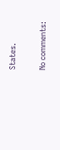States.

No comments: